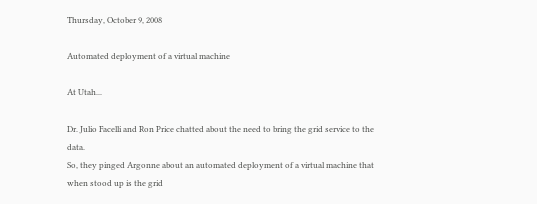Thursday, October 9, 2008

Automated deployment of a virtual machine

At Utah...

Dr. Julio Facelli and Ron Price chatted about the need to bring the grid service to the data.
So, they pinged Argonne about an automated deployment of a virtual machine that when stood up is the grid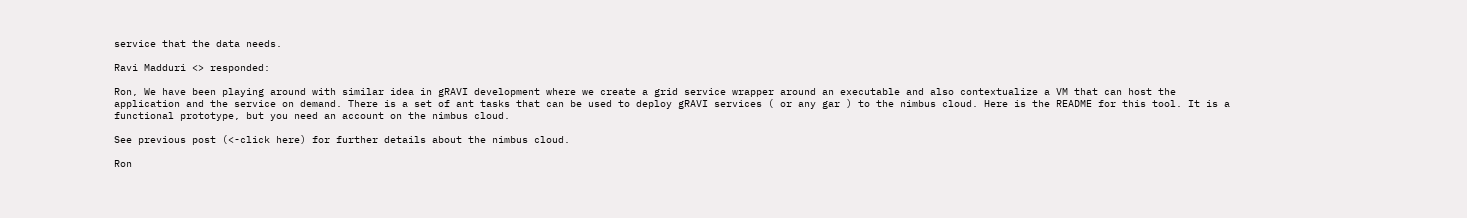service that the data needs.

Ravi Madduri <> responded:

Ron, We have been playing around with similar idea in gRAVI development where we create a grid service wrapper around an executable and also contextualize a VM that can host the application and the service on demand. There is a set of ant tasks that can be used to deploy gRAVI services ( or any gar ) to the nimbus cloud. Here is the README for this tool. It is a functional prototype, but you need an account on the nimbus cloud.

See previous post (<-click here) for further details about the nimbus cloud.

Ron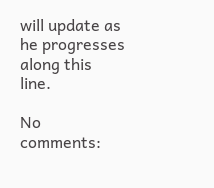will update as he progresses along this line.

No comments: